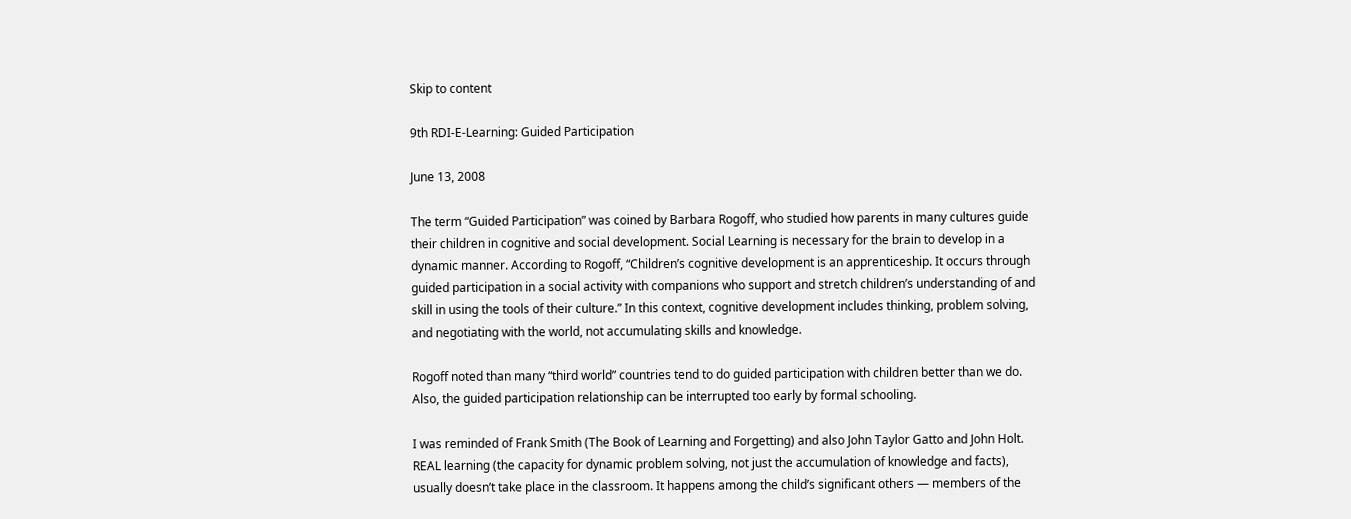Skip to content

9th RDI-E-Learning: Guided Participation

June 13, 2008

The term “Guided Participation” was coined by Barbara Rogoff, who studied how parents in many cultures guide their children in cognitive and social development. Social Learning is necessary for the brain to develop in a dynamic manner. According to Rogoff, “Children’s cognitive development is an apprenticeship. It occurs through guided participation in a social activity with companions who support and stretch children’s understanding of and skill in using the tools of their culture.” In this context, cognitive development includes thinking, problem solving, and negotiating with the world, not accumulating skills and knowledge.

Rogoff noted than many “third world” countries tend to do guided participation with children better than we do. Also, the guided participation relationship can be interrupted too early by formal schooling.

I was reminded of Frank Smith (The Book of Learning and Forgetting) and also John Taylor Gatto and John Holt. REAL learning (the capacity for dynamic problem solving, not just the accumulation of knowledge and facts), usually doesn’t take place in the classroom. It happens among the child’s significant others — members of the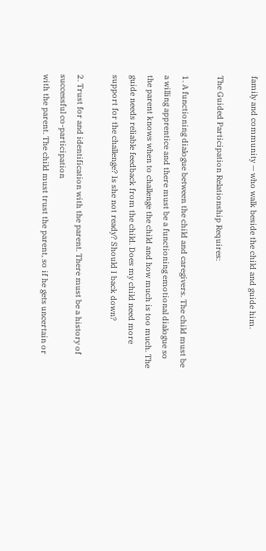family and community — who walk beside the child and guide him.

The Guided Participation Relationship Requires:

1. A functioning dialogue between the child and caregivers. The child must be a willing apprentice and there must be a functioning emotional dialogue so the parent knows when to challenge the child and how much is too much. The guide needs reliable feedback from the child. Does my child need more support for the challenge? Is she not ready? Should I back down?

2. Trust for and identification with the parent. There must be a history of successful co-participation
with the parent. The child must trust the parent, so if he gets uncertain or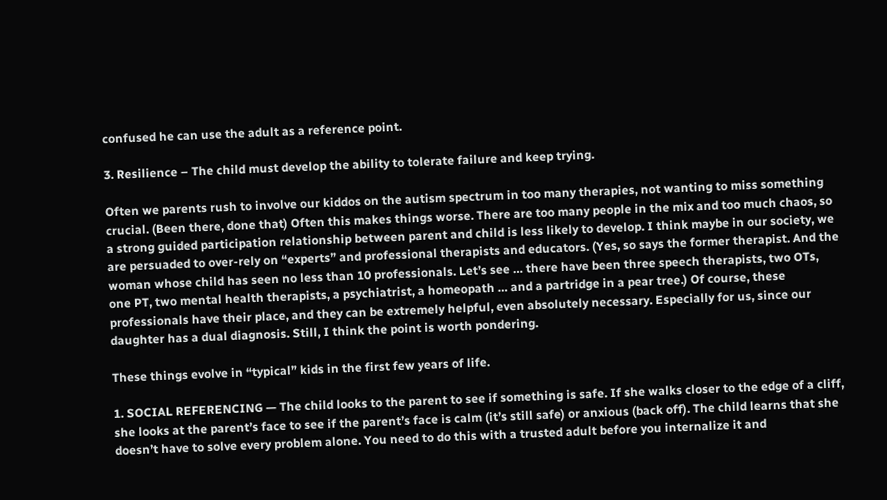confused he can use the adult as a reference point.

3. Resilience – The child must develop the ability to tolerate failure and keep trying.

Often we parents rush to involve our kiddos on the autism spectrum in too many therapies, not wanting to miss something crucial. (Been there, done that) Often this makes things worse. There are too many people in the mix and too much chaos, so a strong guided participation relationship between parent and child is less likely to develop. I think maybe in our society, we are persuaded to over-rely on “experts” and professional therapists and educators. (Yes, so says the former therapist. And the woman whose child has seen no less than 10 professionals. Let’s see … there have been three speech therapists, two OTs, one PT, two mental health therapists, a psychiatrist, a homeopath … and a partridge in a pear tree.) Of course, these professionals have their place, and they can be extremely helpful, even absolutely necessary. Especially for us, since our daughter has a dual diagnosis. Still, I think the point is worth pondering.

These things evolve in “typical” kids in the first few years of life.

1. SOCIAL REFERENCING — The child looks to the parent to see if something is safe. If she walks closer to the edge of a cliff, she looks at the parent’s face to see if the parent’s face is calm (it’s still safe) or anxious (back off). The child learns that she doesn’t have to solve every problem alone. You need to do this with a trusted adult before you internalize it and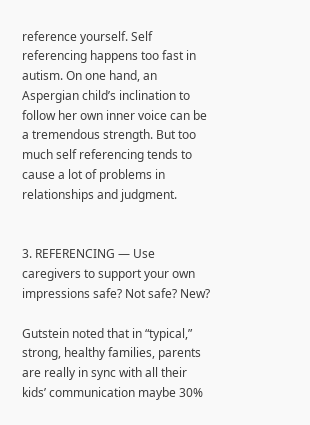reference yourself. Self referencing happens too fast in autism. On one hand, an Aspergian child’s inclination to follow her own inner voice can be a tremendous strength. But too much self referencing tends to cause a lot of problems in relationships and judgment.


3. REFERENCING — Use caregivers to support your own impressions safe? Not safe? New?

Gutstein noted that in “typical,” strong, healthy families, parents are really in sync with all their kids’ communication maybe 30%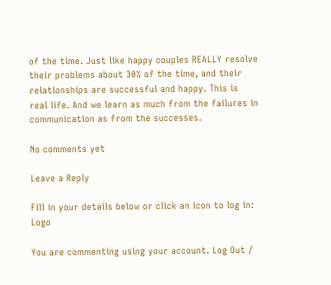of the time. Just like happy couples REALLY resolve their problems about 30% of the time, and their relationships are successful and happy. This is real life. And we learn as much from the failures in communication as from the successes.

No comments yet

Leave a Reply

Fill in your details below or click an icon to log in: Logo

You are commenting using your account. Log Out /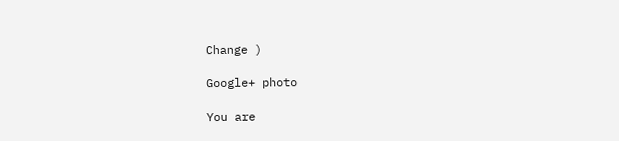Change )

Google+ photo

You are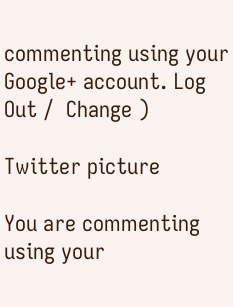commenting using your Google+ account. Log Out /  Change )

Twitter picture

You are commenting using your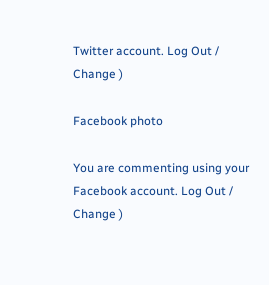Twitter account. Log Out /  Change )

Facebook photo

You are commenting using your Facebook account. Log Out /  Change )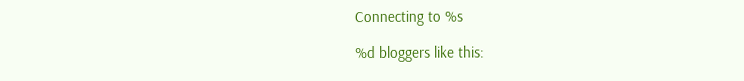Connecting to %s

%d bloggers like this: